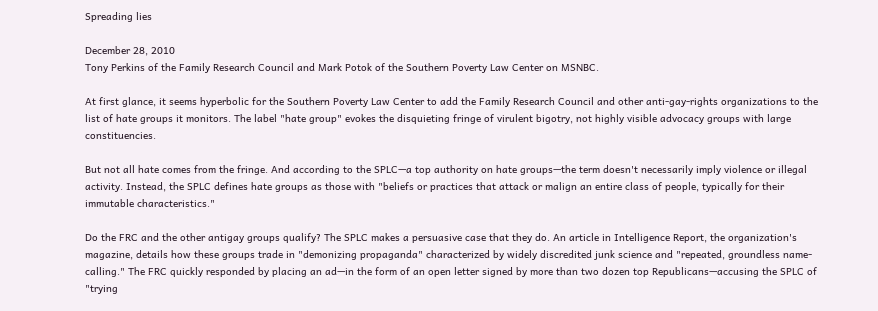Spreading lies

December 28, 2010
Tony Perkins of the Family Research Council and Mark Potok of the Southern Poverty Law Center on MSNBC.

At first glance, it seems hyperbolic for the Southern Poverty Law Center to add the Family Research Council and other anti-gay-rights organizations to the list of hate groups it monitors. The label "hate group" evokes the disquieting fringe of virulent bigotry, not highly visible advocacy groups with large constituencies.

But not all hate comes from the fringe. And according to the SPLC—a top authority on hate groups—the term doesn't necessarily imply violence or illegal activity. Instead, the SPLC defines hate groups as those with "beliefs or practices that attack or malign an entire class of people, typically for their immutable characteristics."

Do the FRC and the other antigay groups qualify? The SPLC makes a persuasive case that they do. An article in Intelligence Report, the organization's magazine, details how these groups trade in "demonizing propaganda" characterized by widely discredited junk science and "repeated, groundless name-calling." The FRC quickly responded by placing an ad—in the form of an open letter signed by more than two dozen top Republicans—accusing the SPLC of "trying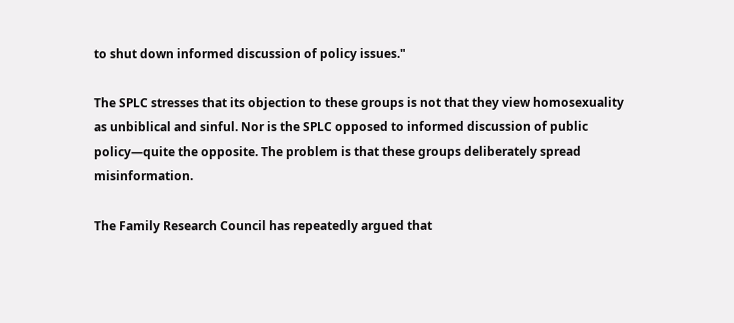to shut down informed discussion of policy issues."

The SPLC stresses that its objection to these groups is not that they view homosexuality as unbiblical and sinful. Nor is the SPLC opposed to informed discussion of public policy—quite the opposite. The problem is that these groups deliberately spread misinformation.

The Family Research Council has repeatedly argued that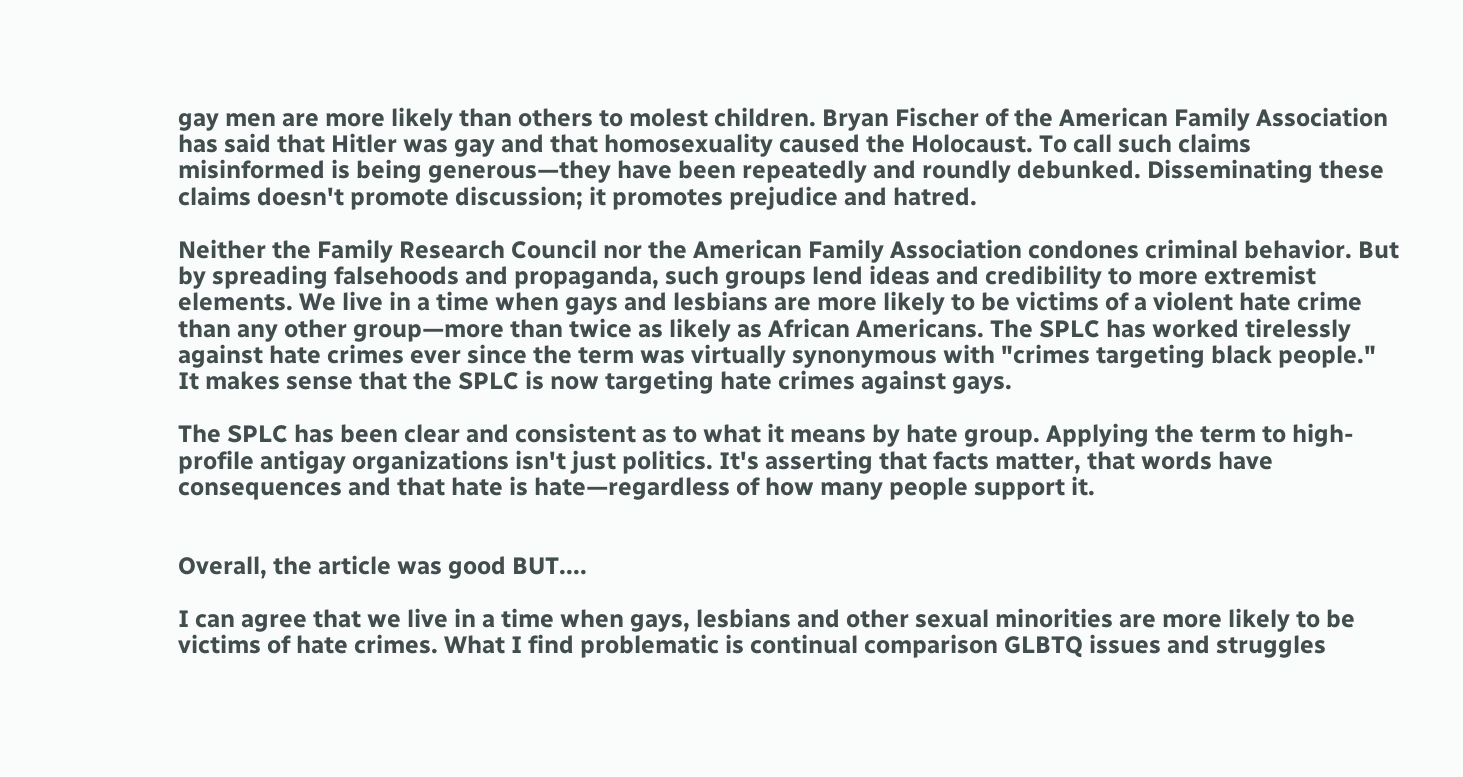gay men are more likely than others to molest children. Bryan Fischer of the American Family Association has said that Hitler was gay and that homosexuality caused the Holocaust. To call such claims misinformed is being generous—they have been repeatedly and roundly debunked. Disseminating these claims doesn't promote discussion; it promotes prejudice and hatred.

Neither the Family Research Council nor the American Family Association condones criminal behavior. But by spreading falsehoods and propaganda, such groups lend ideas and credibility to more extremist elements. We live in a time when gays and lesbians are more likely to be victims of a violent hate crime than any other group—more than twice as likely as African Americans. The SPLC has worked tirelessly against hate crimes ever since the term was virtually synonymous with "crimes targeting black people." It makes sense that the SPLC is now targeting hate crimes against gays.

The SPLC has been clear and consistent as to what it means by hate group. Applying the term to high-profile antigay organizations isn't just politics. It's asserting that facts matter, that words have consequences and that hate is hate—regardless of how many people support it.


Overall, the article was good BUT....

I can agree that we live in a time when gays, lesbians and other sexual minorities are more likely to be victims of hate crimes. What I find problematic is continual comparison GLBTQ issues and struggles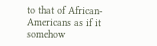to that of African-Americans as if it somehow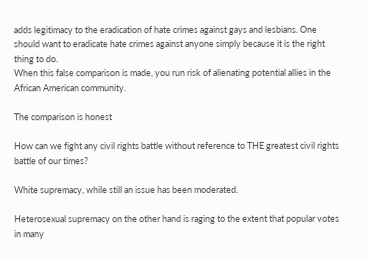adds legitimacy to the eradication of hate crimes against gays and lesbians. One should want to eradicate hate crimes against anyone simply because it is the right thing to do.
When this false comparison is made, you run risk of alienating potential allies in the African American community.

The comparison is honest

How can we fight any civil rights battle without reference to THE greatest civil rights battle of our times?

White supremacy, while still an issue has been moderated.

Heterosexual supremacy on the other hand is raging to the extent that popular votes in many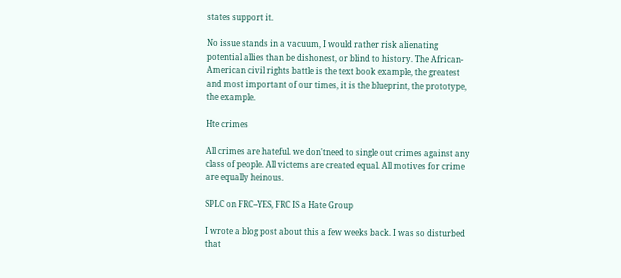states support it.

No issue stands in a vacuum, I would rather risk alienating potential allies than be dishonest, or blind to history. The African-American civil rights battle is the text book example, the greatest and most important of our times, it is the blueprint, the prototype, the example.

Hte crimes

All crimes are hateful. we don'tneed to single out crimes against any class of people. All victems are created equal. All motives for crime are equally heinous.

SPLC on FRC--YES, FRC IS a Hate Group

I wrote a blog post about this a few weeks back. I was so disturbed that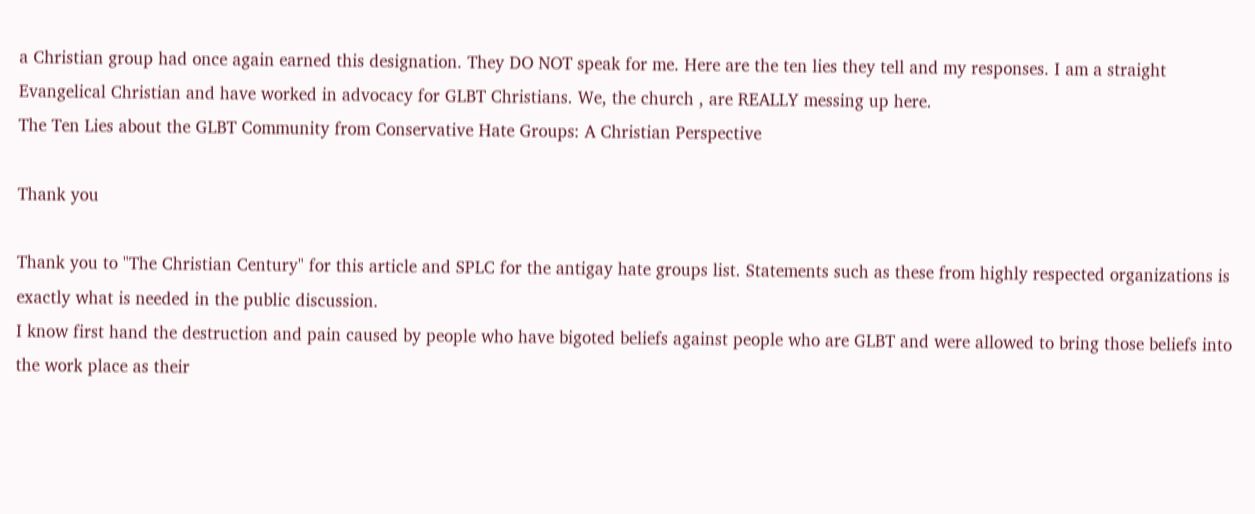a Christian group had once again earned this designation. They DO NOT speak for me. Here are the ten lies they tell and my responses. I am a straight Evangelical Christian and have worked in advocacy for GLBT Christians. We, the church , are REALLY messing up here.
The Ten Lies about the GLBT Community from Conservative Hate Groups: A Christian Perspective

Thank you

Thank you to "The Christian Century" for this article and SPLC for the antigay hate groups list. Statements such as these from highly respected organizations is exactly what is needed in the public discussion.
I know first hand the destruction and pain caused by people who have bigoted beliefs against people who are GLBT and were allowed to bring those beliefs into the work place as their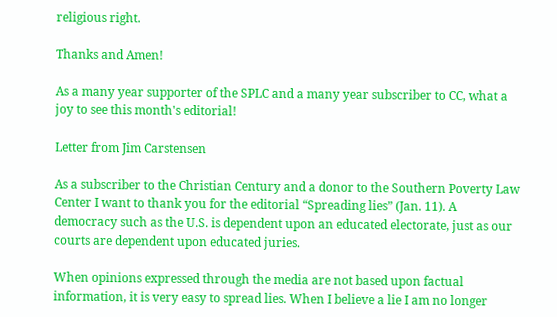religious right.

Thanks and Amen!

As a many year supporter of the SPLC and a many year subscriber to CC, what a joy to see this month's editorial!

Letter from Jim Carstensen

As a subscriber to the Christian Century and a donor to the Southern Poverty Law Center I want to thank you for the editorial “Spreading lies” (Jan. 11). A democracy such as the U.S. is dependent upon an educated electorate, just as our courts are dependent upon educated juries.

When opinions expressed through the media are not based upon factual information, it is very easy to spread lies. When I believe a lie I am no longer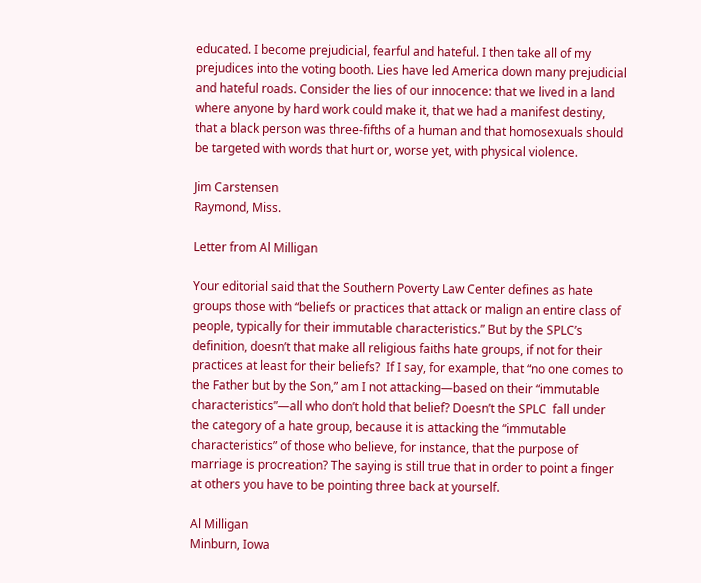educated. I become prejudicial, fearful and hateful. I then take all of my prejudices into the voting booth. Lies have led America down many prejudicial and hateful roads. Consider the lies of our innocence: that we lived in a land where anyone by hard work could make it, that we had a manifest destiny, that a black person was three-fifths of a human and that homosexuals should be targeted with words that hurt or, worse yet, with physical violence.

Jim Carstensen
Raymond, Miss.

Letter from Al Milligan

Your editorial said that the Southern Poverty Law Center defines as hate groups those with “beliefs or practices that attack or malign an entire class of people, typically for their immutable characteristics.” But by the SPLC’s definition, doesn’t that make all religious faiths hate groups, if not for their practices at least for their beliefs?  If I say, for example, that “no one comes to the Father but by the Son,” am I not attacking—based on their “immutable characteristics”—all who don’t hold that belief? Doesn’t the SPLC  fall under the category of a hate group, because it is attacking the “immutable characteristics” of those who believe, for instance, that the purpose of marriage is procreation? The saying is still true that in order to point a finger at others you have to be pointing three back at yourself.

Al Milligan
Minburn, Iowa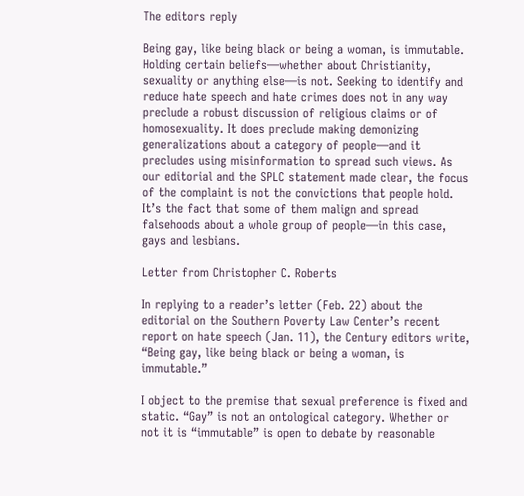The editors reply

Being gay, like being black or being a woman, is immutable. Holding certain beliefs—whether about Christianity, sexuality or anything else—is not. Seeking to identify and reduce hate speech and hate crimes does not in any way preclude a robust discussion of religious claims or of homosexuality. It does preclude making demonizing generalizations about a category of people—and it precludes using misinformation to spread such views. As our editorial and the SPLC statement made clear, the focus of the complaint is not the convictions that people hold. It’s the fact that some of them malign and spread falsehoods about a whole group of people—in this case, gays and lesbians.

Letter from Christopher C. Roberts

In replying to a reader’s letter (Feb. 22) about the editorial on the Southern Poverty Law Center’s recent report on hate speech (Jan. 11), the Century editors write, “Being gay, like being black or being a woman, is immutable.”

I object to the premise that sexual preference is fixed and static. “Gay” is not an ontological category. Whether or not it is “immutable” is open to debate by reasonable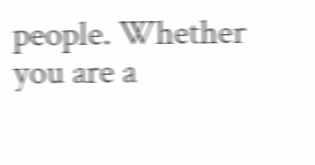people. Whether you are a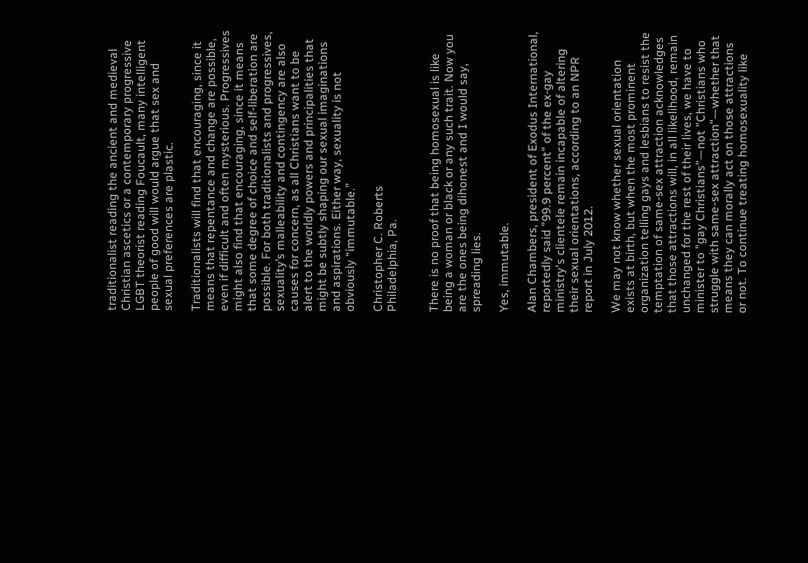traditionalist reading the ancient and medieval Christian ascetics or a contemporary progressive LGBT theorist reading Foucault, many intelligent people of good will would argue that sex and sexual preferences are plastic.

Traditionalists will find that encouraging, since it means that repentance and change are possible, even if difficult and often mysterious. Progressives might also find that encouraging, since it means that some degree of choice and self-liberation are possible. For both traditionalists and progressives, sexuality’s malleability and contingency are also causes for concern, as all Christians want to be alert to the worldly powers and principalities that might be subtly shaping our sexual imaginations and aspirations. Either way, sexuality is not obviously “immutable.”

Christopher C. Roberts
Philadelphia, Pa.


There is no proof that being homosexual is like being a woman or black or any such trait. Now you are the ones being dihonest and I would say, spreading lies.

Yes, immutable.

Alan Chambers, president of Exodus International, reportedly said "99.9 percent" of the ex-gay ministry's clientele remain incapable of altering their sexual orientations, according to an NPR report in July 2012.

We may not know whether sexual orientation exists at birth, but when the most prominent organization telling gays and lesbians to resist the temptation of same-sex attraction acknowledges that those attractions will, in all likelihood, remain unchanged for the rest of their lives, we have to minister to "gay Christians"—not "Christians who struggle with same-sex attraction"—whether that means they can morally act on those attractions or not. To continue treating homosexuality like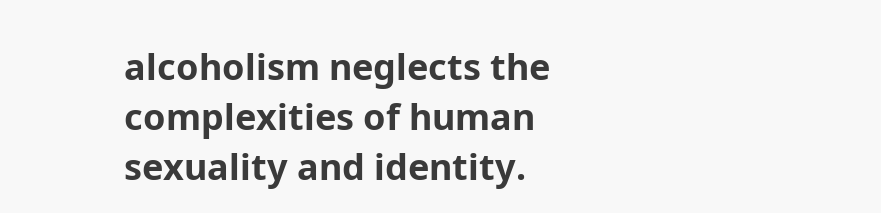alcoholism neglects the complexities of human sexuality and identity.